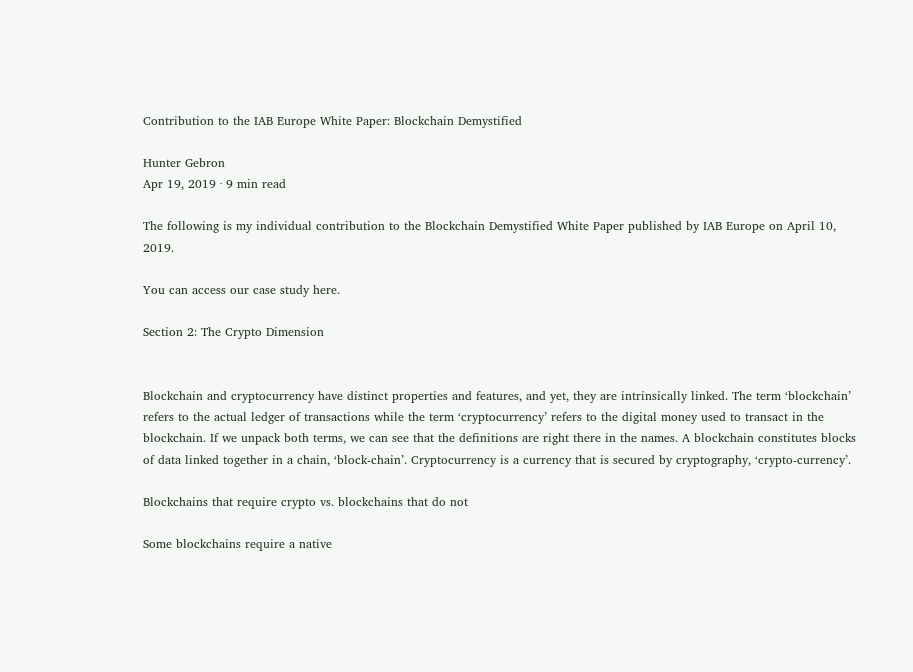Contribution to the IAB Europe White Paper: Blockchain Demystified

Hunter Gebron
Apr 19, 2019 · 9 min read

The following is my individual contribution to the Blockchain Demystified White Paper published by IAB Europe on April 10, 2019.

You can access our case study here.

Section 2: The Crypto Dimension


Blockchain and cryptocurrency have distinct properties and features, and yet, they are intrinsically linked. The term ‘blockchain’ refers to the actual ledger of transactions while the term ‘cryptocurrency’ refers to the digital money used to transact in the blockchain. If we unpack both terms, we can see that the definitions are right there in the names. A blockchain constitutes blocks of data linked together in a chain, ‘block-chain’. Cryptocurrency is a currency that is secured by cryptography, ‘crypto-currency’.

Blockchains that require crypto vs. blockchains that do not

Some blockchains require a native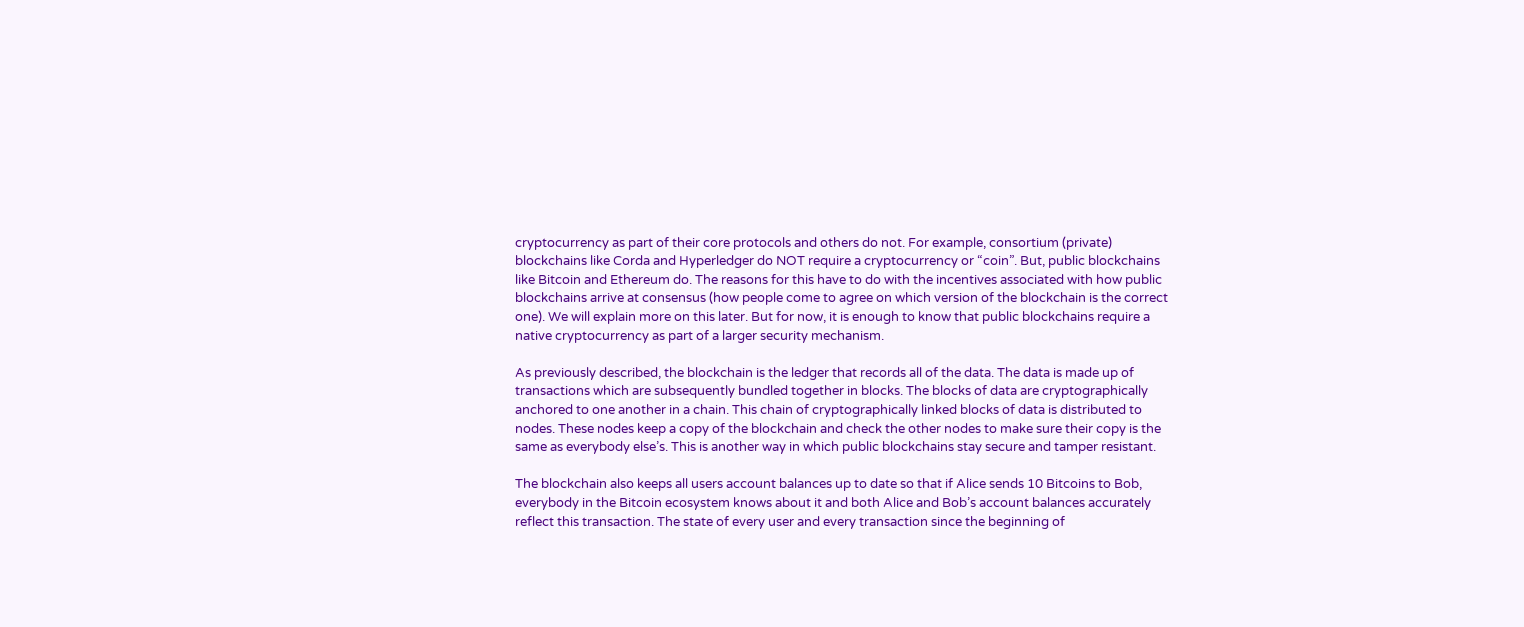cryptocurrency as part of their core protocols and others do not. For example, consortium (private) blockchains like Corda and Hyperledger do NOT require a cryptocurrency or “coin”. But, public blockchains like Bitcoin and Ethereum do. The reasons for this have to do with the incentives associated with how public blockchains arrive at consensus (how people come to agree on which version of the blockchain is the correct one). We will explain more on this later. But for now, it is enough to know that public blockchains require a native cryptocurrency as part of a larger security mechanism.

As previously described, the blockchain is the ledger that records all of the data. The data is made up of transactions which are subsequently bundled together in blocks. The blocks of data are cryptographically anchored to one another in a chain. This chain of cryptographically linked blocks of data is distributed to nodes. These nodes keep a copy of the blockchain and check the other nodes to make sure their copy is the same as everybody else’s. This is another way in which public blockchains stay secure and tamper resistant.

The blockchain also keeps all users account balances up to date so that if Alice sends 10 Bitcoins to Bob, everybody in the Bitcoin ecosystem knows about it and both Alice and Bob’s account balances accurately reflect this transaction. The state of every user and every transaction since the beginning of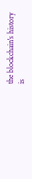the blockchain's history is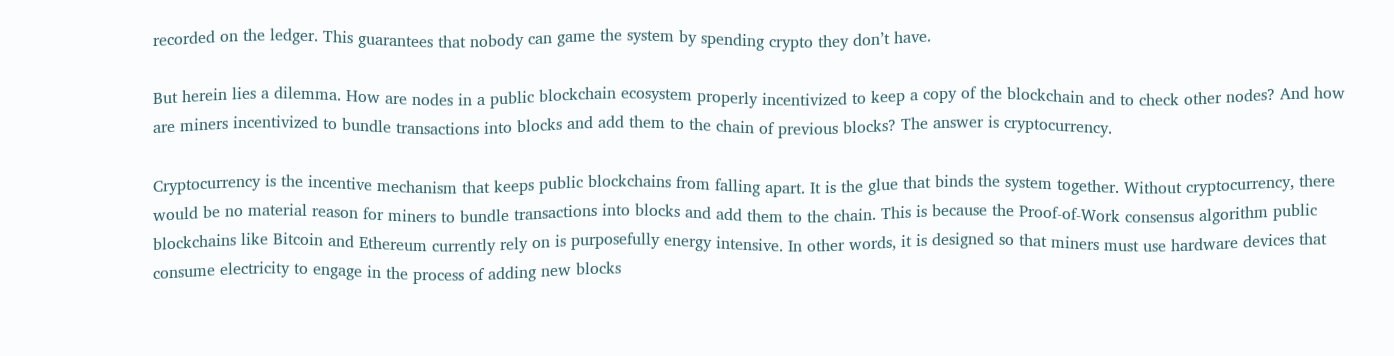recorded on the ledger. This guarantees that nobody can game the system by spending crypto they don’t have.

But herein lies a dilemma. How are nodes in a public blockchain ecosystem properly incentivized to keep a copy of the blockchain and to check other nodes? And how are miners incentivized to bundle transactions into blocks and add them to the chain of previous blocks? The answer is cryptocurrency.

Cryptocurrency is the incentive mechanism that keeps public blockchains from falling apart. It is the glue that binds the system together. Without cryptocurrency, there would be no material reason for miners to bundle transactions into blocks and add them to the chain. This is because the Proof-of-Work consensus algorithm public blockchains like Bitcoin and Ethereum currently rely on is purposefully energy intensive. In other words, it is designed so that miners must use hardware devices that consume electricity to engage in the process of adding new blocks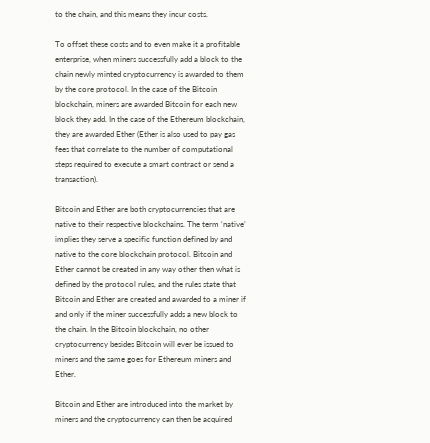to the chain, and this means they incur costs.

To offset these costs and to even make it a profitable enterprise, when miners successfully add a block to the chain newly minted cryptocurrency is awarded to them by the core protocol. In the case of the Bitcoin blockchain, miners are awarded Bitcoin for each new block they add. In the case of the Ethereum blockchain, they are awarded Ether (Ether is also used to pay gas fees that correlate to the number of computational steps required to execute a smart contract or send a transaction).

Bitcoin and Ether are both cryptocurrencies that are native to their respective blockchains. The term ‘native’ implies they serve a specific function defined by and native to the core blockchain protocol. Bitcoin and Ether cannot be created in any way other then what is defined by the protocol rules, and the rules state that Bitcoin and Ether are created and awarded to a miner if and only if the miner successfully adds a new block to the chain. In the Bitcoin blockchain, no other cryptocurrency besides Bitcoin will ever be issued to miners and the same goes for Ethereum miners and Ether.

Bitcoin and Ether are introduced into the market by miners and the cryptocurrency can then be acquired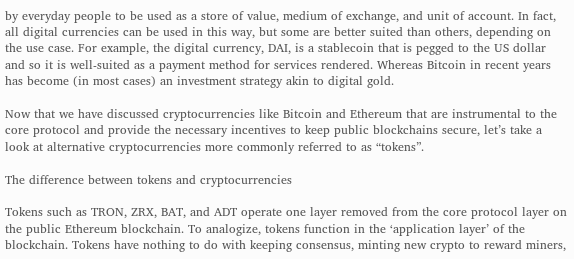by everyday people to be used as a store of value, medium of exchange, and unit of account. In fact, all digital currencies can be used in this way, but some are better suited than others, depending on the use case. For example, the digital currency, DAI, is a stablecoin that is pegged to the US dollar and so it is well-suited as a payment method for services rendered. Whereas Bitcoin in recent years has become (in most cases) an investment strategy akin to digital gold.

Now that we have discussed cryptocurrencies like Bitcoin and Ethereum that are instrumental to the core protocol and provide the necessary incentives to keep public blockchains secure, let’s take a look at alternative cryptocurrencies more commonly referred to as “tokens”.

The difference between tokens and cryptocurrencies

Tokens such as TRON, ZRX, BAT, and ADT operate one layer removed from the core protocol layer on the public Ethereum blockchain. To analogize, tokens function in the ‘application layer’ of the blockchain. Tokens have nothing to do with keeping consensus, minting new crypto to reward miners,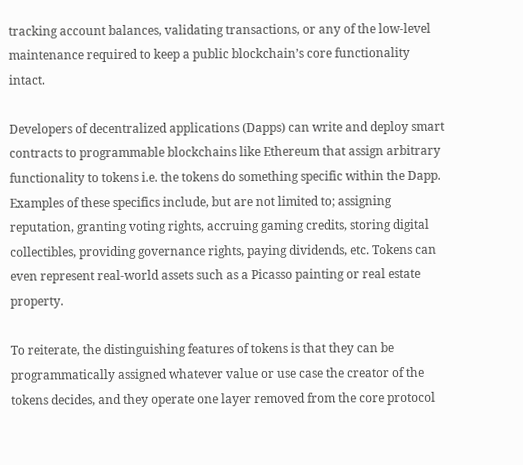tracking account balances, validating transactions, or any of the low-level maintenance required to keep a public blockchain’s core functionality intact.

Developers of decentralized applications (Dapps) can write and deploy smart contracts to programmable blockchains like Ethereum that assign arbitrary functionality to tokens i.e. the tokens do something specific within the Dapp. Examples of these specifics include, but are not limited to; assigning reputation, granting voting rights, accruing gaming credits, storing digital collectibles, providing governance rights, paying dividends, etc. Tokens can even represent real-world assets such as a Picasso painting or real estate property.

To reiterate, the distinguishing features of tokens is that they can be programmatically assigned whatever value or use case the creator of the tokens decides, and they operate one layer removed from the core protocol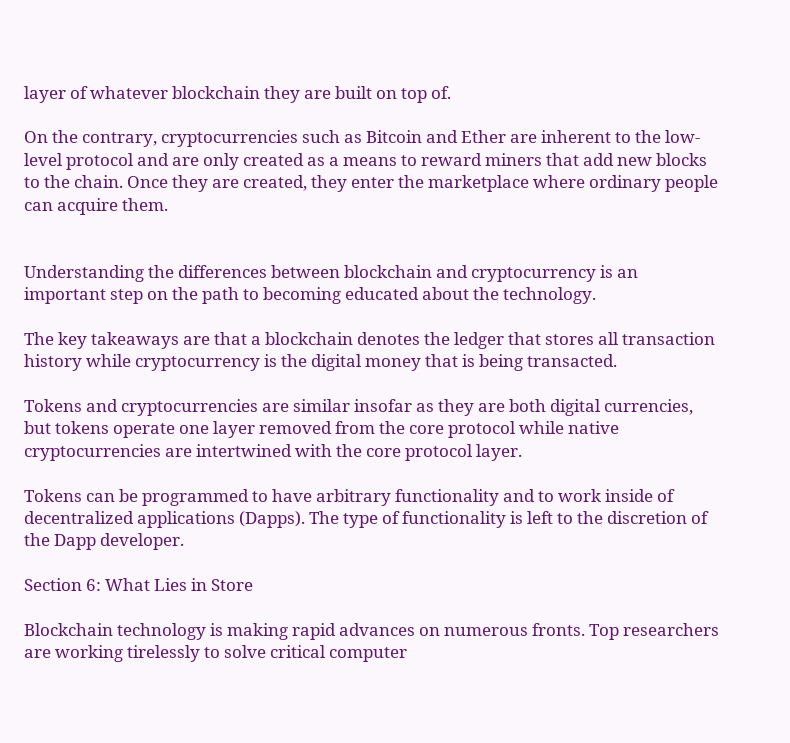layer of whatever blockchain they are built on top of.

On the contrary, cryptocurrencies such as Bitcoin and Ether are inherent to the low-level protocol and are only created as a means to reward miners that add new blocks to the chain. Once they are created, they enter the marketplace where ordinary people can acquire them.


Understanding the differences between blockchain and cryptocurrency is an important step on the path to becoming educated about the technology.

The key takeaways are that a blockchain denotes the ledger that stores all transaction history while cryptocurrency is the digital money that is being transacted.

Tokens and cryptocurrencies are similar insofar as they are both digital currencies, but tokens operate one layer removed from the core protocol while native cryptocurrencies are intertwined with the core protocol layer.

Tokens can be programmed to have arbitrary functionality and to work inside of decentralized applications (Dapps). The type of functionality is left to the discretion of the Dapp developer.

Section 6: What Lies in Store

Blockchain technology is making rapid advances on numerous fronts. Top researchers are working tirelessly to solve critical computer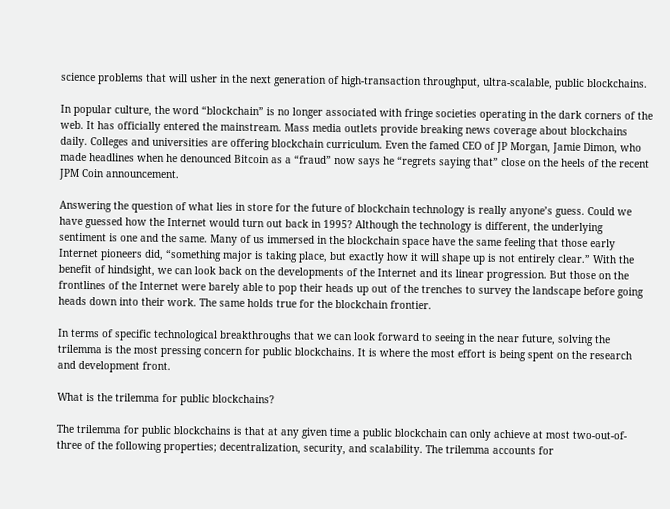science problems that will usher in the next generation of high-transaction throughput, ultra-scalable, public blockchains.

In popular culture, the word “blockchain” is no longer associated with fringe societies operating in the dark corners of the web. It has officially entered the mainstream. Mass media outlets provide breaking news coverage about blockchains daily. Colleges and universities are offering blockchain curriculum. Even the famed CEO of JP Morgan, Jamie Dimon, who made headlines when he denounced Bitcoin as a “fraud” now says he “regrets saying that” close on the heels of the recent JPM Coin announcement.

Answering the question of what lies in store for the future of blockchain technology is really anyone’s guess. Could we have guessed how the Internet would turn out back in 1995? Although the technology is different, the underlying sentiment is one and the same. Many of us immersed in the blockchain space have the same feeling that those early Internet pioneers did, “something major is taking place, but exactly how it will shape up is not entirely clear.” With the benefit of hindsight, we can look back on the developments of the Internet and its linear progression. But those on the frontlines of the Internet were barely able to pop their heads up out of the trenches to survey the landscape before going heads down into their work. The same holds true for the blockchain frontier.

In terms of specific technological breakthroughs that we can look forward to seeing in the near future, solving the trilemma is the most pressing concern for public blockchains. It is where the most effort is being spent on the research and development front.

What is the trilemma for public blockchains?

The trilemma for public blockchains is that at any given time a public blockchain can only achieve at most two-out-of-three of the following properties; decentralization, security, and scalability. The trilemma accounts for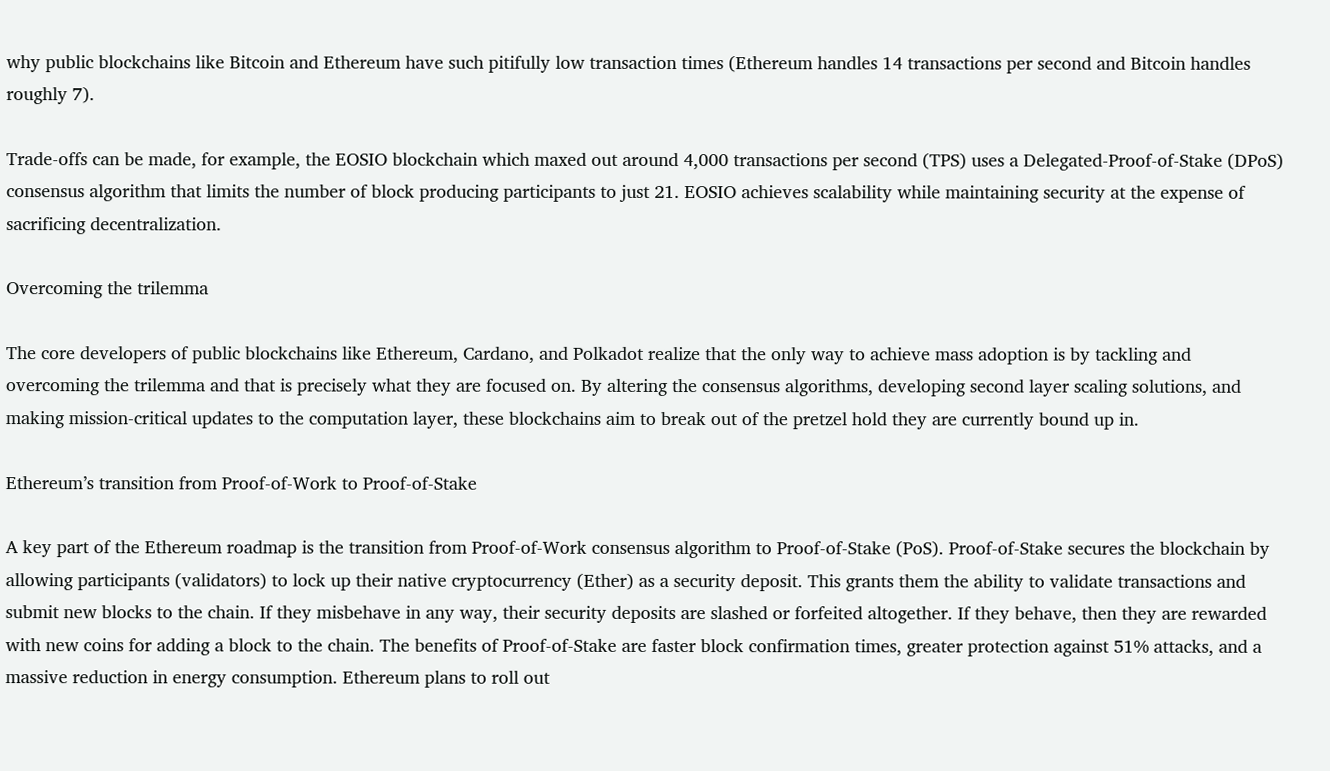why public blockchains like Bitcoin and Ethereum have such pitifully low transaction times (Ethereum handles 14 transactions per second and Bitcoin handles roughly 7).

Trade-offs can be made, for example, the EOSIO blockchain which maxed out around 4,000 transactions per second (TPS) uses a Delegated-Proof-of-Stake (DPoS) consensus algorithm that limits the number of block producing participants to just 21. EOSIO achieves scalability while maintaining security at the expense of sacrificing decentralization.

Overcoming the trilemma

The core developers of public blockchains like Ethereum, Cardano, and Polkadot realize that the only way to achieve mass adoption is by tackling and overcoming the trilemma and that is precisely what they are focused on. By altering the consensus algorithms, developing second layer scaling solutions, and making mission-critical updates to the computation layer, these blockchains aim to break out of the pretzel hold they are currently bound up in.

Ethereum’s transition from Proof-of-Work to Proof-of-Stake

A key part of the Ethereum roadmap is the transition from Proof-of-Work consensus algorithm to Proof-of-Stake (PoS). Proof-of-Stake secures the blockchain by allowing participants (validators) to lock up their native cryptocurrency (Ether) as a security deposit. This grants them the ability to validate transactions and submit new blocks to the chain. If they misbehave in any way, their security deposits are slashed or forfeited altogether. If they behave, then they are rewarded with new coins for adding a block to the chain. The benefits of Proof-of-Stake are faster block confirmation times, greater protection against 51% attacks, and a massive reduction in energy consumption. Ethereum plans to roll out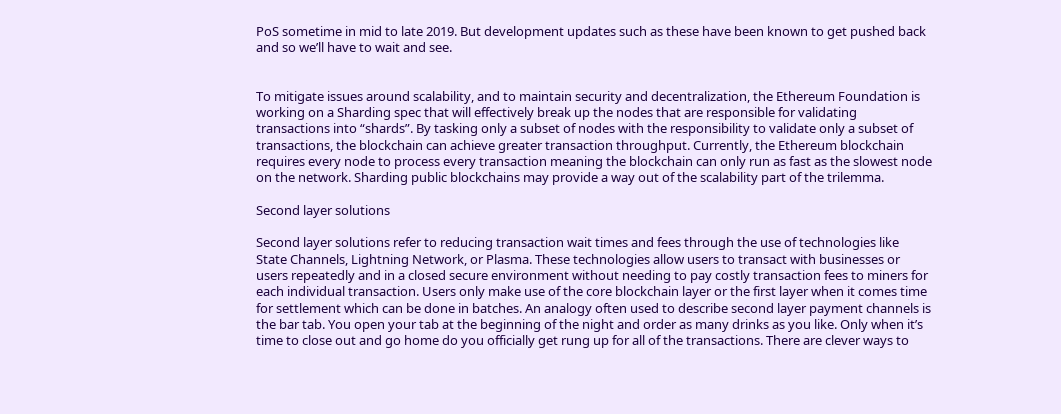PoS sometime in mid to late 2019. But development updates such as these have been known to get pushed back and so we’ll have to wait and see.


To mitigate issues around scalability, and to maintain security and decentralization, the Ethereum Foundation is working on a Sharding spec that will effectively break up the nodes that are responsible for validating transactions into “shards”. By tasking only a subset of nodes with the responsibility to validate only a subset of transactions, the blockchain can achieve greater transaction throughput. Currently, the Ethereum blockchain requires every node to process every transaction meaning the blockchain can only run as fast as the slowest node on the network. Sharding public blockchains may provide a way out of the scalability part of the trilemma.

Second layer solutions

Second layer solutions refer to reducing transaction wait times and fees through the use of technologies like State Channels, Lightning Network, or Plasma. These technologies allow users to transact with businesses or users repeatedly and in a closed secure environment without needing to pay costly transaction fees to miners for each individual transaction. Users only make use of the core blockchain layer or the first layer when it comes time for settlement which can be done in batches. An analogy often used to describe second layer payment channels is the bar tab. You open your tab at the beginning of the night and order as many drinks as you like. Only when it’s time to close out and go home do you officially get rung up for all of the transactions. There are clever ways to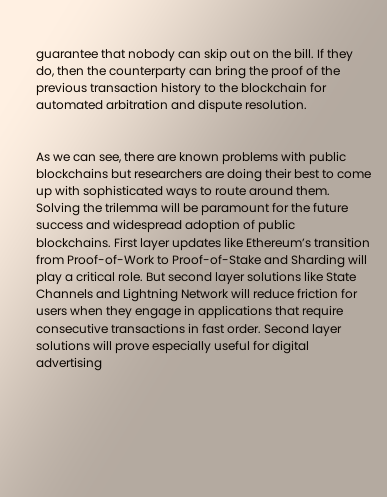guarantee that nobody can skip out on the bill. If they do, then the counterparty can bring the proof of the previous transaction history to the blockchain for automated arbitration and dispute resolution.


As we can see, there are known problems with public blockchains but researchers are doing their best to come up with sophisticated ways to route around them. Solving the trilemma will be paramount for the future success and widespread adoption of public blockchains. First layer updates like Ethereum’s transition from Proof-of-Work to Proof-of-Stake and Sharding will play a critical role. But second layer solutions like State Channels and Lightning Network will reduce friction for users when they engage in applications that require consecutive transactions in fast order. Second layer solutions will prove especially useful for digital advertising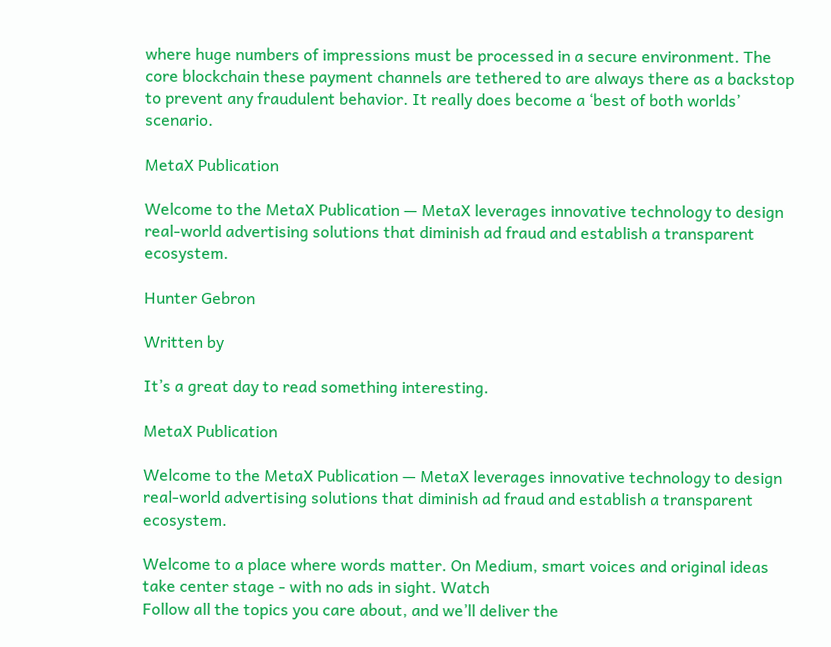where huge numbers of impressions must be processed in a secure environment. The core blockchain these payment channels are tethered to are always there as a backstop to prevent any fraudulent behavior. It really does become a ‘best of both worlds’ scenario.

MetaX Publication

Welcome to the MetaX Publication — MetaX leverages innovative technology to design real-world advertising solutions that diminish ad fraud and establish a transparent ecosystem.

Hunter Gebron

Written by

It’s a great day to read something interesting.

MetaX Publication

Welcome to the MetaX Publication — MetaX leverages innovative technology to design real-world advertising solutions that diminish ad fraud and establish a transparent ecosystem.

Welcome to a place where words matter. On Medium, smart voices and original ideas take center stage - with no ads in sight. Watch
Follow all the topics you care about, and we’ll deliver the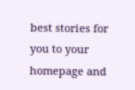best stories for you to your homepage and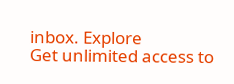inbox. Explore
Get unlimited access to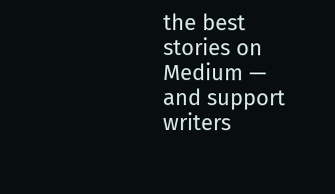the best stories on Medium — and support writers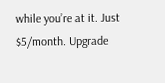while you’re at it. Just $5/month. Upgrade